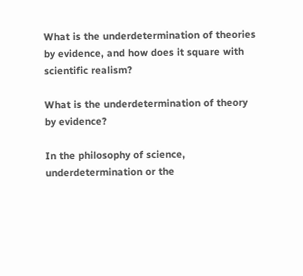What is the underdetermination of theories by evidence, and how does it square with scientific realism?

What is the underdetermination of theory by evidence?

In the philosophy of science, underdetermination or the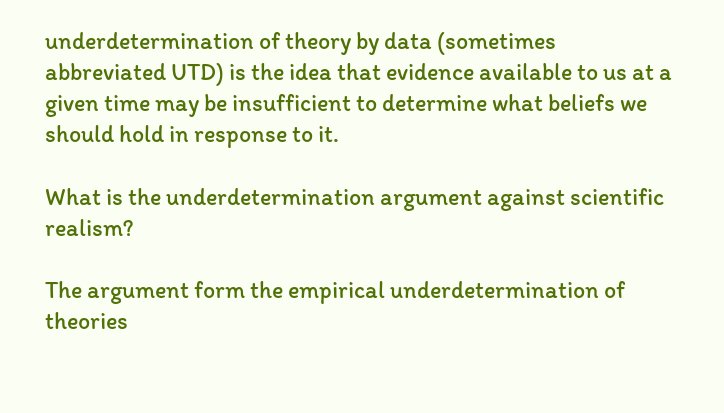underdetermination of theory by data (sometimes abbreviated UTD) is the idea that evidence available to us at a given time may be insufficient to determine what beliefs we should hold in response to it.

What is the underdetermination argument against scientific realism?

The argument form the empirical underdetermination of theories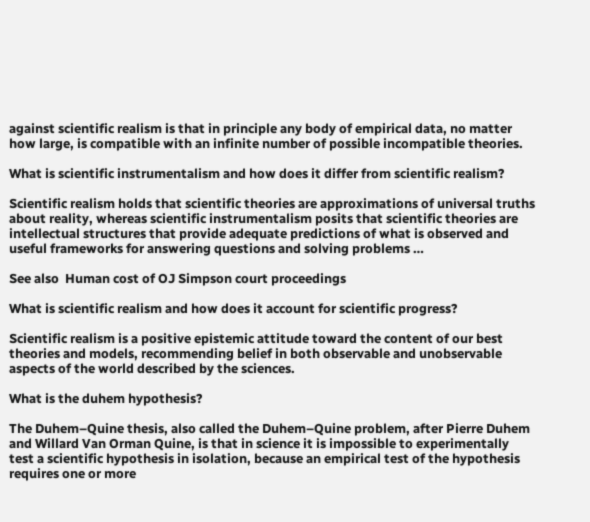against scientific realism is that in principle any body of empirical data, no matter how large, is compatible with an infinite number of possible incompatible theories.

What is scientific instrumentalism and how does it differ from scientific realism?

Scientific realism holds that scientific theories are approximations of universal truths about reality, whereas scientific instrumentalism posits that scientific theories are intellectual structures that provide adequate predictions of what is observed and useful frameworks for answering questions and solving problems …

See also  Human cost of OJ Simpson court proceedings

What is scientific realism and how does it account for scientific progress?

Scientific realism is a positive epistemic attitude toward the content of our best theories and models, recommending belief in both observable and unobservable aspects of the world described by the sciences.

What is the duhem hypothesis?

The Duhem–Quine thesis, also called the Duhem–Quine problem, after Pierre Duhem and Willard Van Orman Quine, is that in science it is impossible to experimentally test a scientific hypothesis in isolation, because an empirical test of the hypothesis requires one or more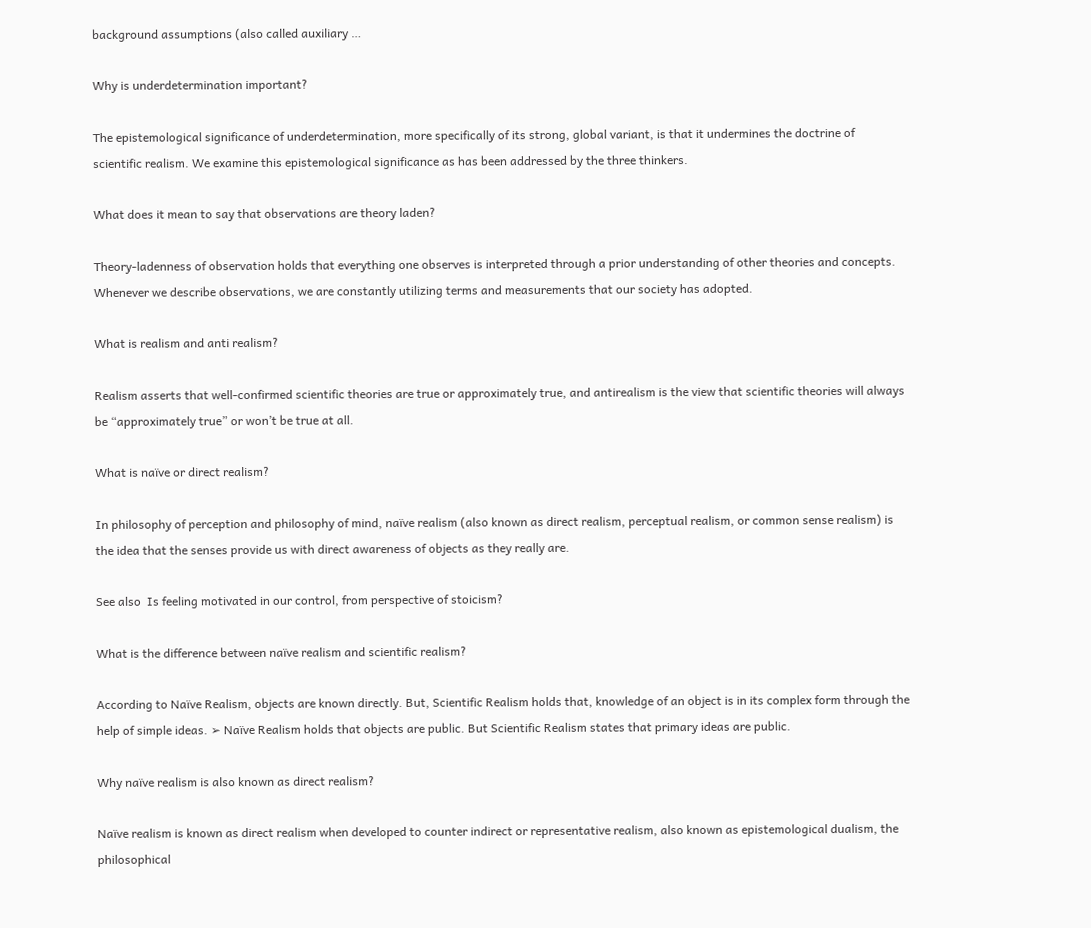background assumptions (also called auxiliary …

Why is underdetermination important?

The epistemological significance of underdetermination, more specifically of its strong, global variant, is that it undermines the doctrine of scientific realism. We examine this epistemological significance as has been addressed by the three thinkers.

What does it mean to say that observations are theory laden?

Theory-ladenness of observation holds that everything one observes is interpreted through a prior understanding of other theories and concepts. Whenever we describe observations, we are constantly utilizing terms and measurements that our society has adopted.

What is realism and anti realism?

Realism asserts that well-confirmed scientific theories are true or approximately true, and antirealism is the view that scientific theories will always be “approximately true” or won’t be true at all.

What is naïve or direct realism?

In philosophy of perception and philosophy of mind, naïve realism (also known as direct realism, perceptual realism, or common sense realism) is the idea that the senses provide us with direct awareness of objects as they really are.

See also  Is feeling motivated in our control, from perspective of stoicism?

What is the difference between naïve realism and scientific realism?

According to Naïve Realism, objects are known directly. But, Scientific Realism holds that, knowledge of an object is in its complex form through the help of simple ideas. ➢ Naïve Realism holds that objects are public. But Scientific Realism states that primary ideas are public.

Why naïve realism is also known as direct realism?

Naïve realism is known as direct realism when developed to counter indirect or representative realism, also known as epistemological dualism, the philosophical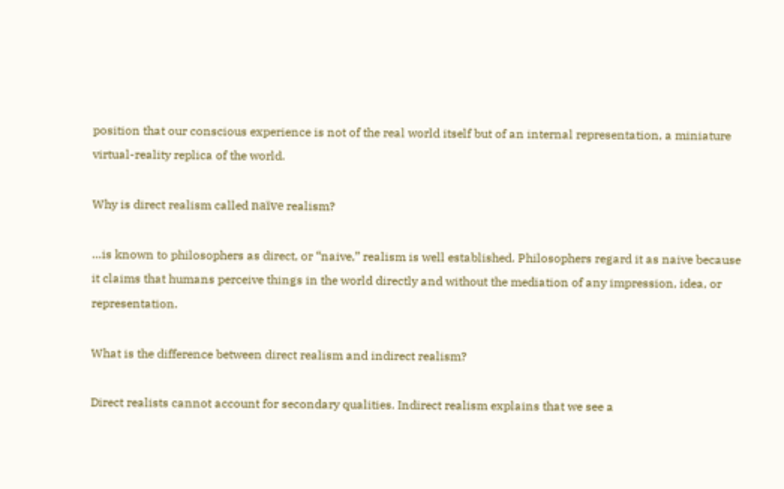position that our conscious experience is not of the real world itself but of an internal representation, a miniature virtual-reality replica of the world.

Why is direct realism called naïve realism?

…is known to philosophers as direct, or “naive,” realism is well established. Philosophers regard it as naive because it claims that humans perceive things in the world directly and without the mediation of any impression, idea, or representation.

What is the difference between direct realism and indirect realism?

Direct realists cannot account for secondary qualities. Indirect realism explains that we see a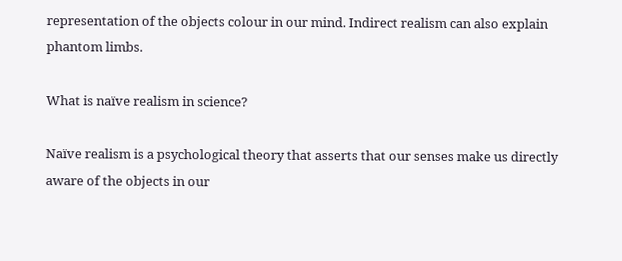representation of the objects colour in our mind. Indirect realism can also explain phantom limbs.

What is naïve realism in science?

Naïve realism is a psychological theory that asserts that our senses make us directly aware of the objects in our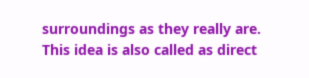surroundings as they really are. This idea is also called as direct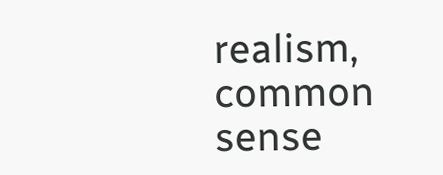realism, common sense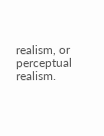realism, or perceptual realism.